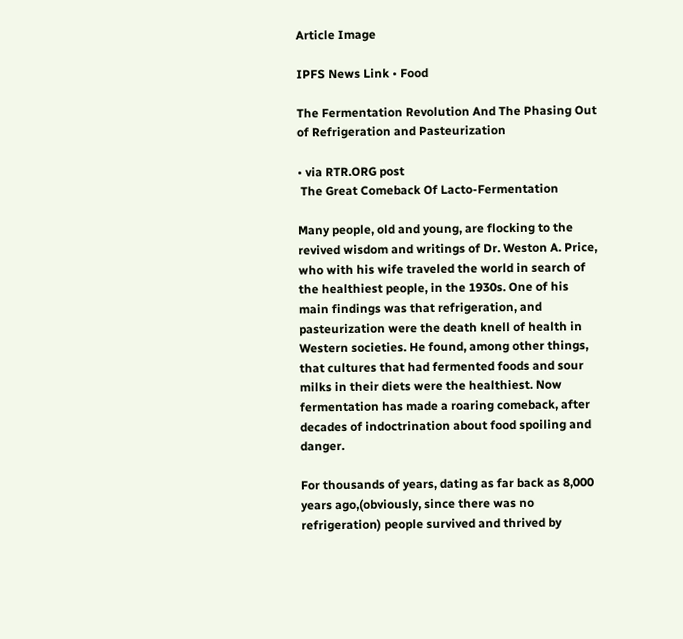Article Image

IPFS News Link • Food

The Fermentation Revolution And The Phasing Out of Refrigeration and Pasteurization

• via RTR.ORG post
 The Great Comeback Of Lacto-Fermentation

Many people, old and young, are flocking to the revived wisdom and writings of Dr. Weston A. Price, who with his wife traveled the world in search of the healthiest people, in the 1930s. One of his main findings was that refrigeration, and pasteurization were the death knell of health in Western societies. He found, among other things, that cultures that had fermented foods and sour milks in their diets were the healthiest. Now fermentation has made a roaring comeback, after decades of indoctrination about food spoiling and danger.

For thousands of years, dating as far back as 8,000 years ago,(obviously, since there was no refrigeration) people survived and thrived by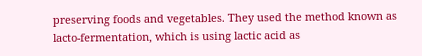preserving foods and vegetables. They used the method known as lacto-fermentation, which is using lactic acid as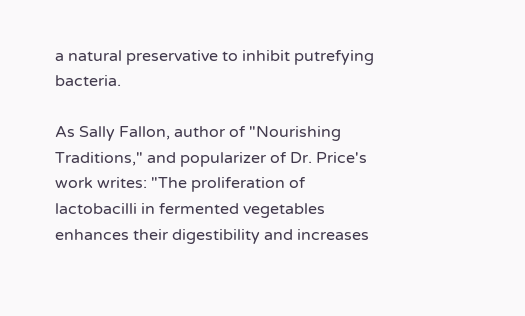a natural preservative to inhibit putrefying bacteria.

As Sally Fallon, author of "Nourishing Traditions," and popularizer of Dr. Price's work writes: "The proliferation of lactobacilli in fermented vegetables enhances their digestibility and increases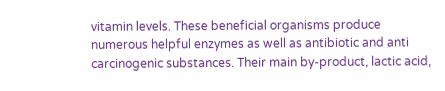vitamin levels. These beneficial organisms produce numerous helpful enzymes as well as antibiotic and anti carcinogenic substances. Their main by-product, lactic acid,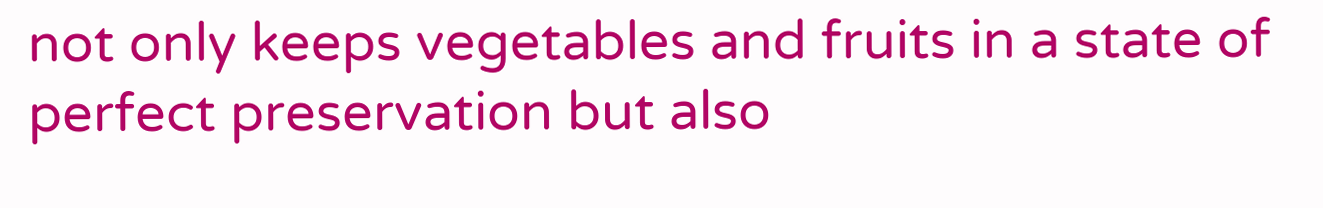not only keeps vegetables and fruits in a state of perfect preservation but also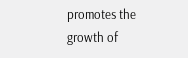promotes the growth of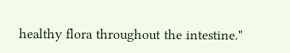healthy flora throughout the intestine."